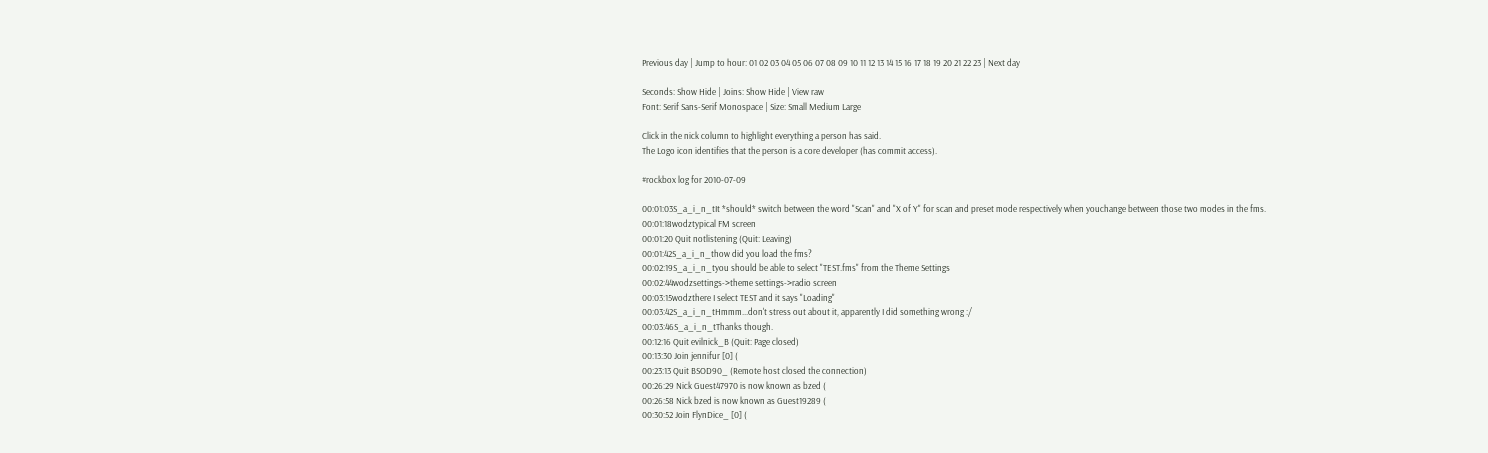Previous day | Jump to hour: 01 02 03 04 05 06 07 08 09 10 11 12 13 14 15 16 17 18 19 20 21 22 23 | Next day

Seconds: Show Hide | Joins: Show Hide | View raw
Font: Serif Sans-Serif Monospace | Size: Small Medium Large

Click in the nick column to highlight everything a person has said.
The Logo icon identifies that the person is a core developer (has commit access).

#rockbox log for 2010-07-09

00:01:03S_a_i_n_tIt *should* switch between the word "Scan" and "X of Y" for scan and preset mode respectively when youchange between those two modes in the fms.
00:01:18wodztypical FM screen
00:01:20 Quit notlistening (Quit: Leaving)
00:01:42S_a_i_n_thow did you load the fms?
00:02:19S_a_i_n_tyou should be able to select "TEST.fms" from the Theme Settings
00:02:44wodzsettings->theme settings->radio screen
00:03:15wodzthere I select TEST and it says "Loading"
00:03:42S_a_i_n_tHmmm...don't stress out about it, apparently I did something wrong :/
00:03:46S_a_i_n_tThanks though.
00:12:16 Quit evilnick_B (Quit: Page closed)
00:13:30 Join jennifur [0] (
00:23:13 Quit BSOD90_ (Remote host closed the connection)
00:26:29 Nick Guest47970 is now known as bzed (
00:26:58 Nick bzed is now known as Guest19289 (
00:30:52 Join FlynDice_ [0] (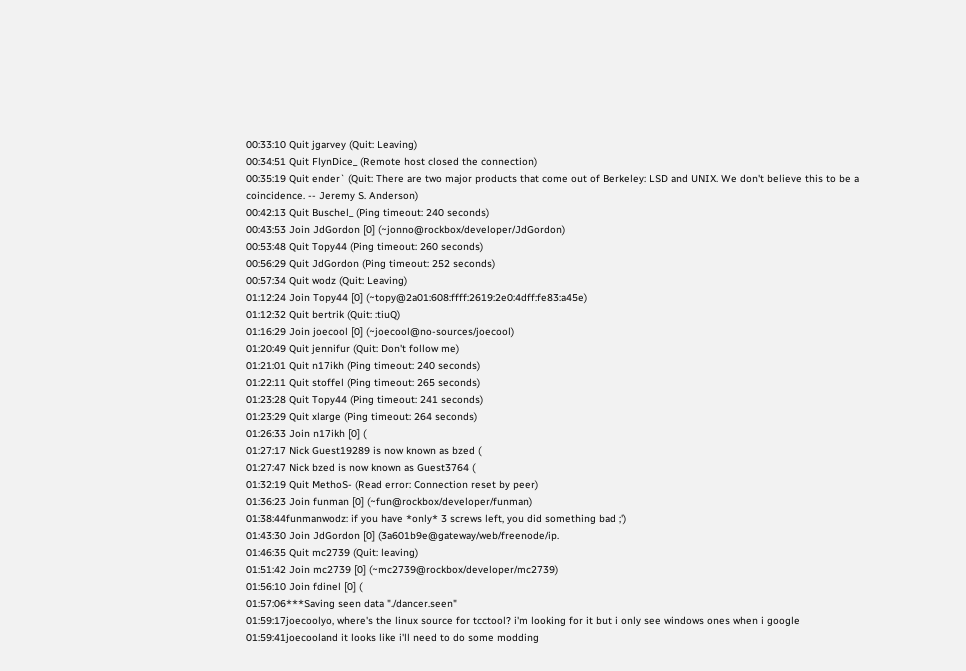00:33:10 Quit jgarvey (Quit: Leaving)
00:34:51 Quit FlynDice_ (Remote host closed the connection)
00:35:19 Quit ender` (Quit: There are two major products that come out of Berkeley: LSD and UNIX. We don't believe this to be a coincidence. -- Jeremy S. Anderson)
00:42:13 Quit Buschel_ (Ping timeout: 240 seconds)
00:43:53 Join JdGordon [0] (~jonno@rockbox/developer/JdGordon)
00:53:48 Quit Topy44 (Ping timeout: 260 seconds)
00:56:29 Quit JdGordon (Ping timeout: 252 seconds)
00:57:34 Quit wodz (Quit: Leaving)
01:12:24 Join Topy44 [0] (~topy@2a01:608:ffff:2619:2e0:4dff:fe83:a45e)
01:12:32 Quit bertrik (Quit: :tiuQ)
01:16:29 Join joecool [0] (~joecool@no-sources/joecool)
01:20:49 Quit jennifur (Quit: Don't follow me)
01:21:01 Quit n17ikh (Ping timeout: 240 seconds)
01:22:11 Quit stoffel (Ping timeout: 265 seconds)
01:23:28 Quit Topy44 (Ping timeout: 241 seconds)
01:23:29 Quit xlarge (Ping timeout: 264 seconds)
01:26:33 Join n17ikh [0] (
01:27:17 Nick Guest19289 is now known as bzed (
01:27:47 Nick bzed is now known as Guest3764 (
01:32:19 Quit MethoS- (Read error: Connection reset by peer)
01:36:23 Join funman [0] (~fun@rockbox/developer/funman)
01:38:44funmanwodz: if you have *only* 3 screws left, you did something bad ;')
01:43:30 Join JdGordon [0] (3a601b9e@gateway/web/freenode/ip.
01:46:35 Quit mc2739 (Quit: leaving)
01:51:42 Join mc2739 [0] (~mc2739@rockbox/developer/mc2739)
01:56:10 Join fdinel [0] (
01:57:06***Saving seen data "./dancer.seen"
01:59:17joecoolyo, where's the linux source for tcctool? i'm looking for it but i only see windows ones when i google
01:59:41joecooland it looks like i'll need to do some modding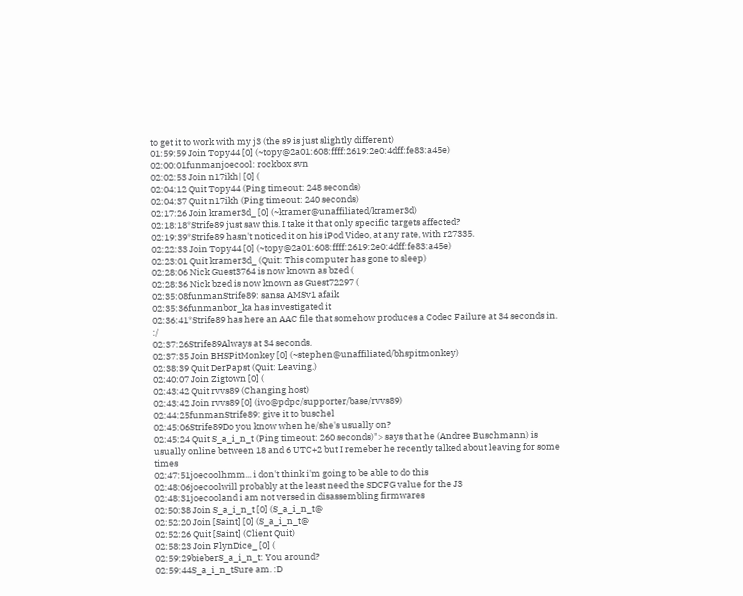to get it to work with my j3 (the s9 is just slightly different)
01:59:59 Join Topy44 [0] (~topy@2a01:608:ffff:2619:2e0:4dff:fe83:a45e)
02:00:01funmanjoecool: rockbox svn
02:02:53 Join n17ikh| [0] (
02:04:12 Quit Topy44 (Ping timeout: 248 seconds)
02:04:37 Quit n17ikh (Ping timeout: 240 seconds)
02:17:26 Join kramer3d_ [0] (~kramer@unaffiliated/kramer3d)
02:18:18*Strife89 just saw this. I take it that only specific targets affected?
02:19:39*Strife89 hasn't noticed it on his iPod Video, at any rate, with r27335.
02:22:33 Join Topy44 [0] (~topy@2a01:608:ffff:2619:2e0:4dff:fe83:a45e)
02:23:01 Quit kramer3d_ (Quit: This computer has gone to sleep)
02:28:06 Nick Guest3764 is now known as bzed (
02:28:36 Nick bzed is now known as Guest72297 (
02:35:08funmanStrife89: sansa AMSv1 afaik
02:35:36funmanbor_ka has investigated it
02:36:41*Strife89 has here an AAC file that somehow produces a Codec Failure at 34 seconds in. :/
02:37:26Strife89Always at 34 seconds.
02:37:35 Join BHSPitMonkey [0] (~stephen@unaffiliated/bhspitmonkey)
02:38:39 Quit DerPapst (Quit: Leaving.)
02:40:07 Join Zigtown [0] (
02:43:42 Quit rvvs89 (Changing host)
02:43:42 Join rvvs89 [0] (ivo@pdpc/supporter/base/rvvs89)
02:44:25funmanStrife89: give it to buschel
02:45:06Strife89Do you know when he/she's usually on?
02:45:24 Quit S_a_i_n_t (Ping timeout: 260 seconds)"> says that he (Andree Buschmann) is usually online between 18 and 6 UTC+2 but I remeber he recently talked about leaving for some times
02:47:51joecoolhmm... i don't think i'm going to be able to do this
02:48:06joecoolwill probably at the least need the SDCFG value for the J3
02:48:31joecooland i am not versed in disassembling firmwares
02:50:38 Join S_a_i_n_t [0] (S_a_i_n_t@
02:52:20 Join [Saint] [0] (S_a_i_n_t@
02:52:26 Quit [Saint] (Client Quit)
02:58:23 Join FlynDice_ [0] (
02:59:29bieberS_a_i_n_t: You around?
02:59:44S_a_i_n_tSure am. :D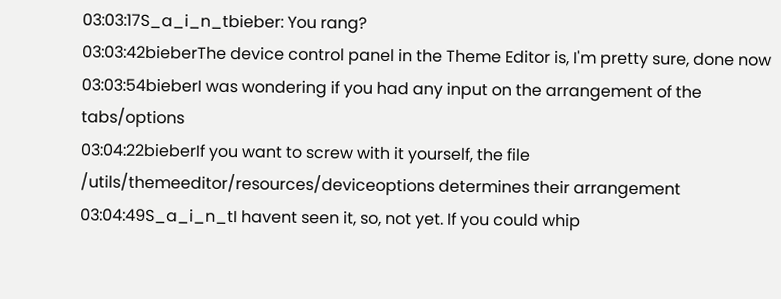03:03:17S_a_i_n_tbieber: You rang?
03:03:42bieberThe device control panel in the Theme Editor is, I'm pretty sure, done now
03:03:54bieberI was wondering if you had any input on the arrangement of the tabs/options
03:04:22bieberIf you want to screw with it yourself, the file /utils/themeeditor/resources/deviceoptions determines their arrangement
03:04:49S_a_i_n_tI havent seen it, so, not yet. If you could whip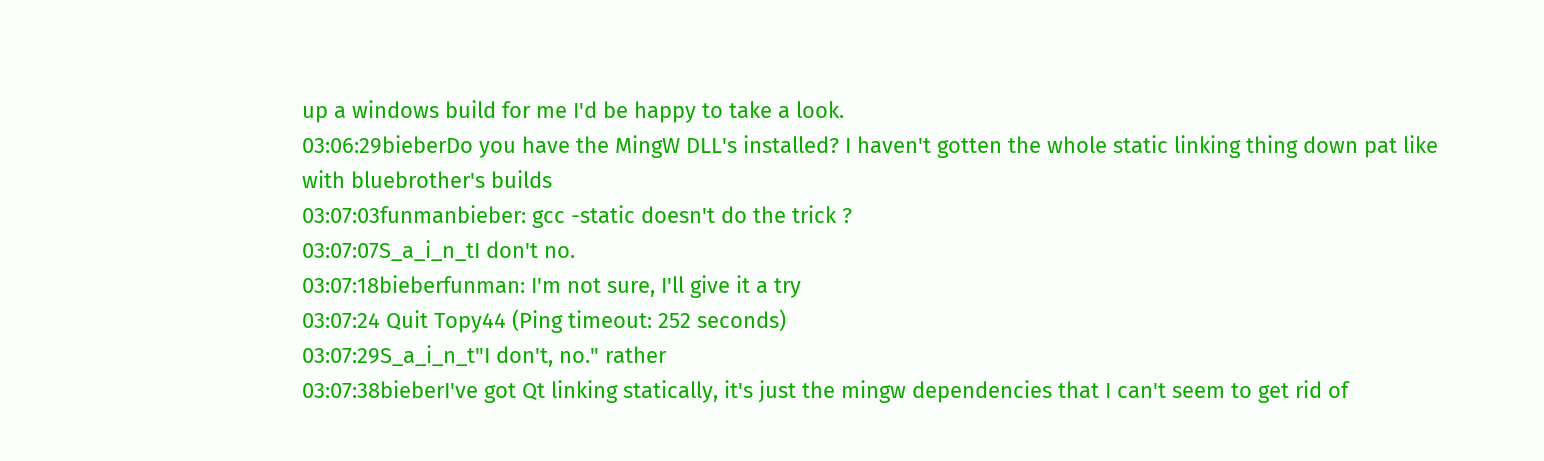up a windows build for me I'd be happy to take a look.
03:06:29bieberDo you have the MingW DLL's installed? I haven't gotten the whole static linking thing down pat like with bluebrother's builds
03:07:03funmanbieber: gcc -static doesn't do the trick ?
03:07:07S_a_i_n_tI don't no.
03:07:18bieberfunman: I'm not sure, I'll give it a try
03:07:24 Quit Topy44 (Ping timeout: 252 seconds)
03:07:29S_a_i_n_t"I don't, no." rather
03:07:38bieberI've got Qt linking statically, it's just the mingw dependencies that I can't seem to get rid of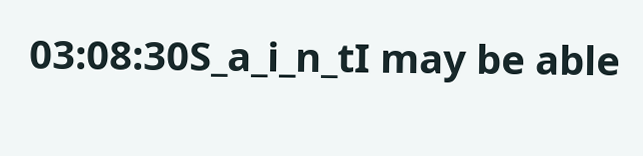03:08:30S_a_i_n_tI may be able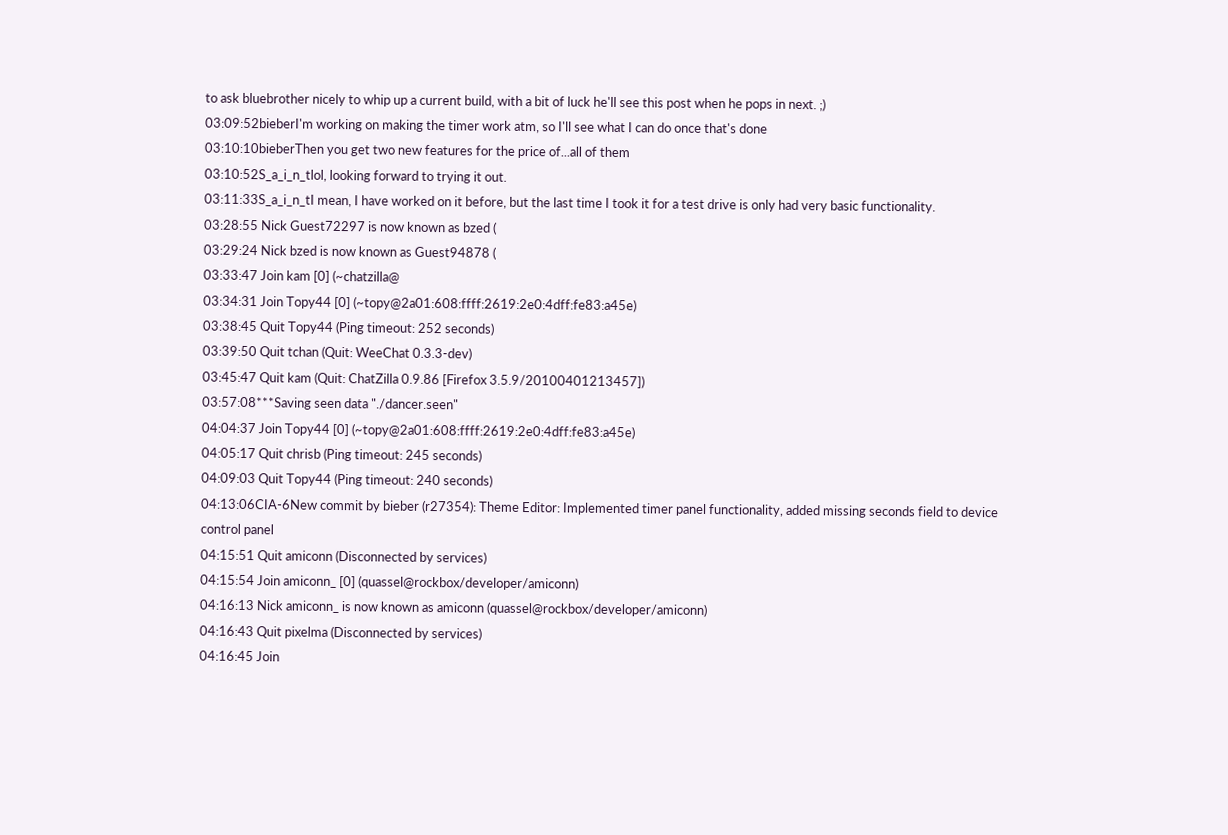to ask bluebrother nicely to whip up a current build, with a bit of luck he'll see this post when he pops in next. ;)
03:09:52bieberI'm working on making the timer work atm, so I'll see what I can do once that's done
03:10:10bieberThen you get two new features for the price of...all of them
03:10:52S_a_i_n_tlol, looking forward to trying it out.
03:11:33S_a_i_n_tI mean, I have worked on it before, but the last time I took it for a test drive is only had very basic functionality.
03:28:55 Nick Guest72297 is now known as bzed (
03:29:24 Nick bzed is now known as Guest94878 (
03:33:47 Join kam [0] (~chatzilla@
03:34:31 Join Topy44 [0] (~topy@2a01:608:ffff:2619:2e0:4dff:fe83:a45e)
03:38:45 Quit Topy44 (Ping timeout: 252 seconds)
03:39:50 Quit tchan (Quit: WeeChat 0.3.3-dev)
03:45:47 Quit kam (Quit: ChatZilla 0.9.86 [Firefox 3.5.9/20100401213457])
03:57:08***Saving seen data "./dancer.seen"
04:04:37 Join Topy44 [0] (~topy@2a01:608:ffff:2619:2e0:4dff:fe83:a45e)
04:05:17 Quit chrisb (Ping timeout: 245 seconds)
04:09:03 Quit Topy44 (Ping timeout: 240 seconds)
04:13:06CIA-6New commit by bieber (r27354): Theme Editor: Implemented timer panel functionality, added missing seconds field to device control panel
04:15:51 Quit amiconn (Disconnected by services)
04:15:54 Join amiconn_ [0] (quassel@rockbox/developer/amiconn)
04:16:13 Nick amiconn_ is now known as amiconn (quassel@rockbox/developer/amiconn)
04:16:43 Quit pixelma (Disconnected by services)
04:16:45 Join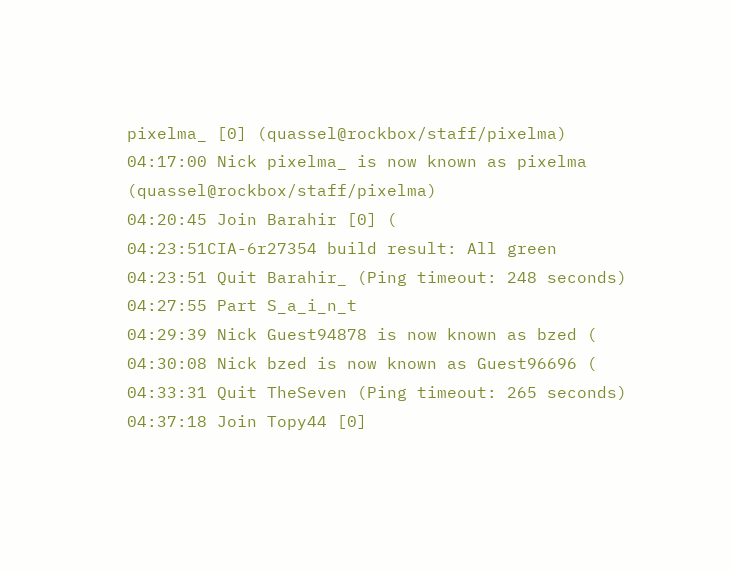pixelma_ [0] (quassel@rockbox/staff/pixelma)
04:17:00 Nick pixelma_ is now known as pixelma (quassel@rockbox/staff/pixelma)
04:20:45 Join Barahir [0] (
04:23:51CIA-6r27354 build result: All green
04:23:51 Quit Barahir_ (Ping timeout: 248 seconds)
04:27:55 Part S_a_i_n_t
04:29:39 Nick Guest94878 is now known as bzed (
04:30:08 Nick bzed is now known as Guest96696 (
04:33:31 Quit TheSeven (Ping timeout: 265 seconds)
04:37:18 Join Topy44 [0]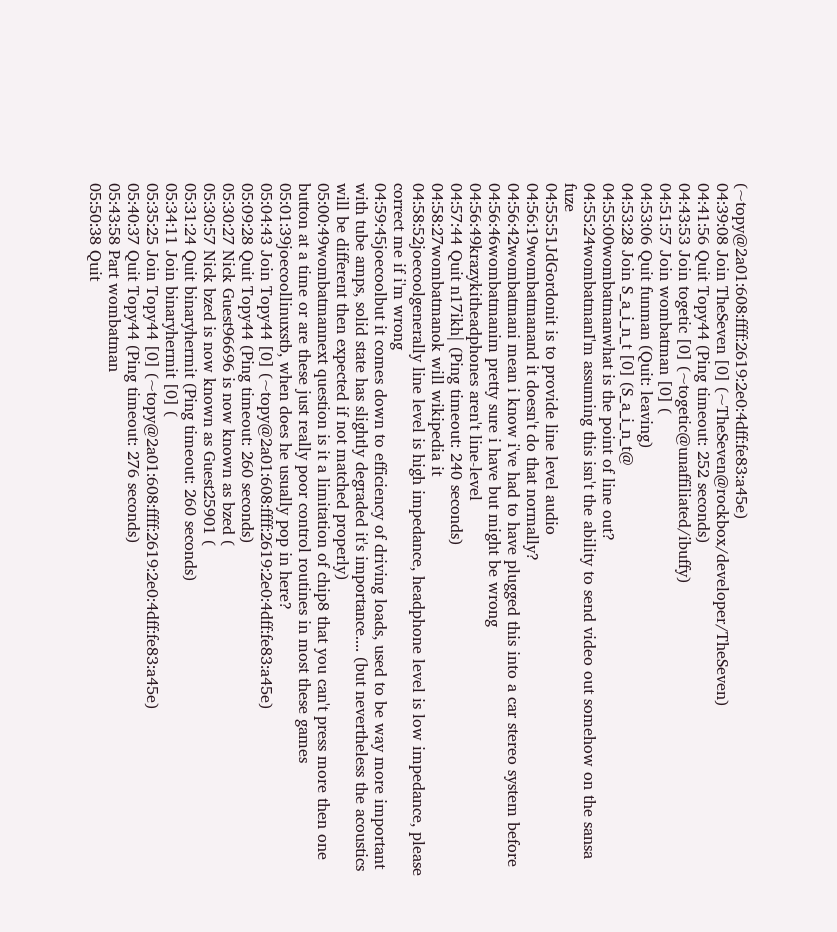(~topy@2a01:608:ffff:2619:2e0:4dff:fe83:a45e)
04:39:08 Join TheSeven [0] (~TheSeven@rockbox/developer/TheSeven)
04:41:56 Quit Topy44 (Ping timeout: 252 seconds)
04:43:53 Join togetic [0] (~togetic@unaffiliated/ibuffy)
04:51:57 Join wombatman [0] (
04:53:06 Quit funman (Quit: leaving)
04:53:28 Join S_a_i_n_t [0] (S_a_i_n_t@
04:55:00wombatmanwhat is the point of line out?
04:55:24wombatmanI'm assuming this isn't the ability to send video out somehow on the sansa fuze
04:55:51JdGordonit is to provide line level audio
04:56:19wombatmanand it doesn't do that normally?
04:56:42wombatmani mean i know i've had to have plugged this into a car stereo system before
04:56:46wombatmanim pretty sure i have but might be wrong
04:56:49krazykitheadphones aren't line-level
04:57:44 Quit n17ikh| (Ping timeout: 240 seconds)
04:58:27wombatmanok will wikipedia it
04:58:52joecoolgenerally line level is high impedance, headphone level is low impedance, please correct me if i'm wrong
04:59:45joecoolbut it comes down to efficiency of driving loads, used to be way more important with tube amps, solid state has slightly degraded it's importance.... (but nevertheless the acoustics will be different then expected if not matched properly)
05:00:49wombatmannext question is it a limitation of chip8 that you can't press more then one button at a time or are these just really poor control routines in most these games
05:01:39joecoollinuxstb, when does he usually pop in here?
05:04:43 Join Topy44 [0] (~topy@2a01:608:ffff:2619:2e0:4dff:fe83:a45e)
05:09:28 Quit Topy44 (Ping timeout: 260 seconds)
05:30:27 Nick Guest96696 is now known as bzed (
05:30:57 Nick bzed is now known as Guest25901 (
05:31:24 Quit binaryhermit (Ping timeout: 260 seconds)
05:34:11 Join binaryhermit [0] (
05:35:25 Join Topy44 [0] (~topy@2a01:608:ffff:2619:2e0:4dff:fe83:a45e)
05:40:37 Quit Topy44 (Ping timeout: 276 seconds)
05:43:58 Part wombatman
05:50:38 Quit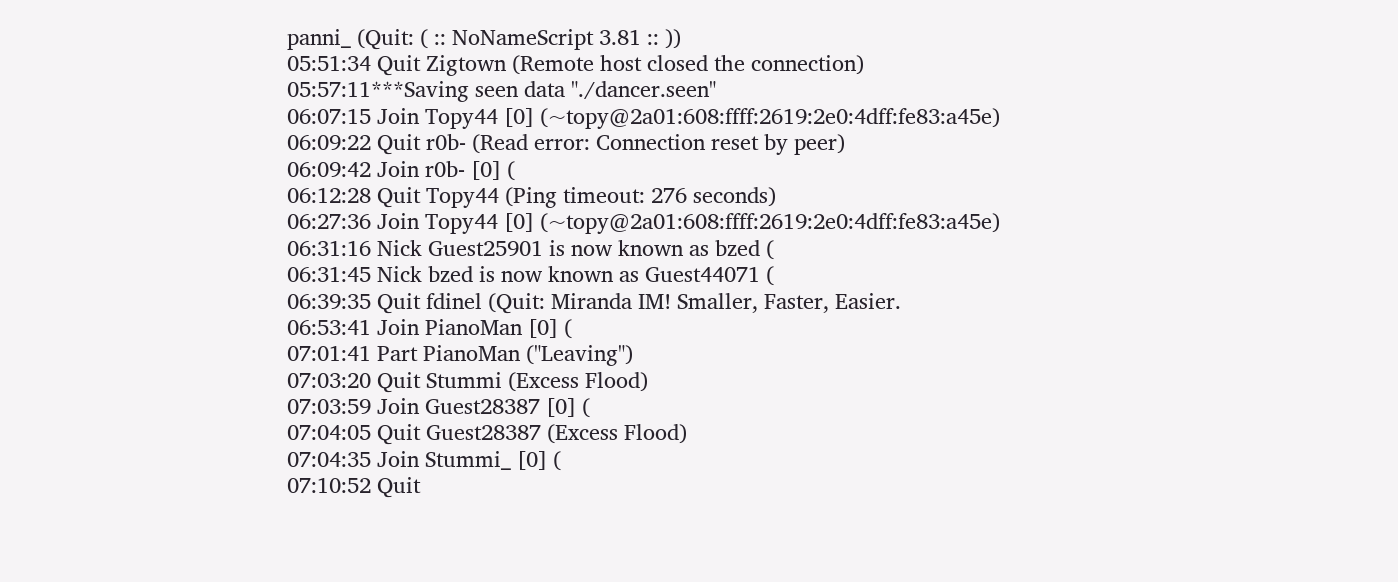panni_ (Quit: ( :: NoNameScript 3.81 :: ))
05:51:34 Quit Zigtown (Remote host closed the connection)
05:57:11***Saving seen data "./dancer.seen"
06:07:15 Join Topy44 [0] (~topy@2a01:608:ffff:2619:2e0:4dff:fe83:a45e)
06:09:22 Quit r0b- (Read error: Connection reset by peer)
06:09:42 Join r0b- [0] (
06:12:28 Quit Topy44 (Ping timeout: 276 seconds)
06:27:36 Join Topy44 [0] (~topy@2a01:608:ffff:2619:2e0:4dff:fe83:a45e)
06:31:16 Nick Guest25901 is now known as bzed (
06:31:45 Nick bzed is now known as Guest44071 (
06:39:35 Quit fdinel (Quit: Miranda IM! Smaller, Faster, Easier.
06:53:41 Join PianoMan [0] (
07:01:41 Part PianoMan ("Leaving")
07:03:20 Quit Stummi (Excess Flood)
07:03:59 Join Guest28387 [0] (
07:04:05 Quit Guest28387 (Excess Flood)
07:04:35 Join Stummi_ [0] (
07:10:52 Quit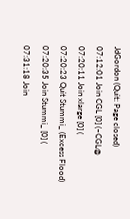JdGordon (Quit: Page closed)
07:12:01 Join CGL [0] (~CGL@
07:20:11 Join xlarge [0] (
07:20:23 Quit Stummi_ (Excess Flood)
07:20:35 Join Stummi_ [0] (
07:31:18 Join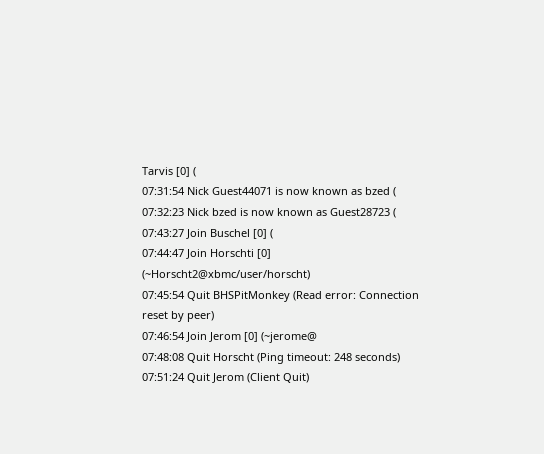Tarvis [0] (
07:31:54 Nick Guest44071 is now known as bzed (
07:32:23 Nick bzed is now known as Guest28723 (
07:43:27 Join Buschel [0] (
07:44:47 Join Horschti [0] (~Horscht2@xbmc/user/horscht)
07:45:54 Quit BHSPitMonkey (Read error: Connection reset by peer)
07:46:54 Join Jerom [0] (~jerome@
07:48:08 Quit Horscht (Ping timeout: 248 seconds)
07:51:24 Quit Jerom (Client Quit)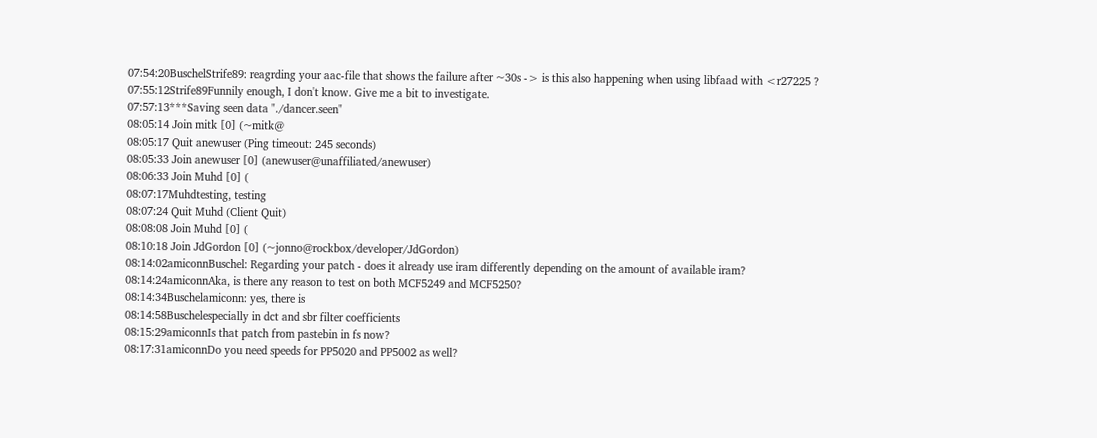07:54:20BuschelStrife89: reagrding your aac-file that shows the failure after ~30s -> is this also happening when using libfaad with <r27225 ?
07:55:12Strife89Funnily enough, I don't know. Give me a bit to investigate.
07:57:13***Saving seen data "./dancer.seen"
08:05:14 Join mitk [0] (~mitk@
08:05:17 Quit anewuser (Ping timeout: 245 seconds)
08:05:33 Join anewuser [0] (anewuser@unaffiliated/anewuser)
08:06:33 Join Muhd [0] (
08:07:17Muhdtesting, testing
08:07:24 Quit Muhd (Client Quit)
08:08:08 Join Muhd [0] (
08:10:18 Join JdGordon [0] (~jonno@rockbox/developer/JdGordon)
08:14:02amiconnBuschel: Regarding your patch - does it already use iram differently depending on the amount of available iram?
08:14:24amiconnAka, is there any reason to test on both MCF5249 and MCF5250?
08:14:34Buschelamiconn: yes, there is
08:14:58Buschelespecially in dct and sbr filter coefficients
08:15:29amiconnIs that patch from pastebin in fs now?
08:17:31amiconnDo you need speeds for PP5020 and PP5002 as well?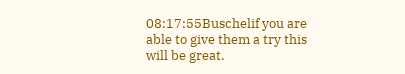08:17:55Buschelif you are able to give them a try this will be great.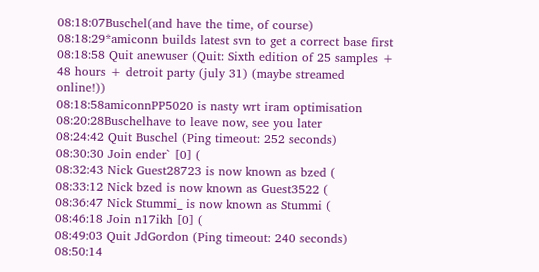08:18:07Buschel(and have the time, of course)
08:18:29*amiconn builds latest svn to get a correct base first
08:18:58 Quit anewuser (Quit: Sixth edition of 25 samples + 48 hours + detroit party (july 31) (maybe streamed online!))
08:18:58amiconnPP5020 is nasty wrt iram optimisation
08:20:28Buschelhave to leave now, see you later
08:24:42 Quit Buschel (Ping timeout: 252 seconds)
08:30:30 Join ender` [0] (
08:32:43 Nick Guest28723 is now known as bzed (
08:33:12 Nick bzed is now known as Guest3522 (
08:36:47 Nick Stummi_ is now known as Stummi (
08:46:18 Join n17ikh [0] (
08:49:03 Quit JdGordon (Ping timeout: 240 seconds)
08:50:14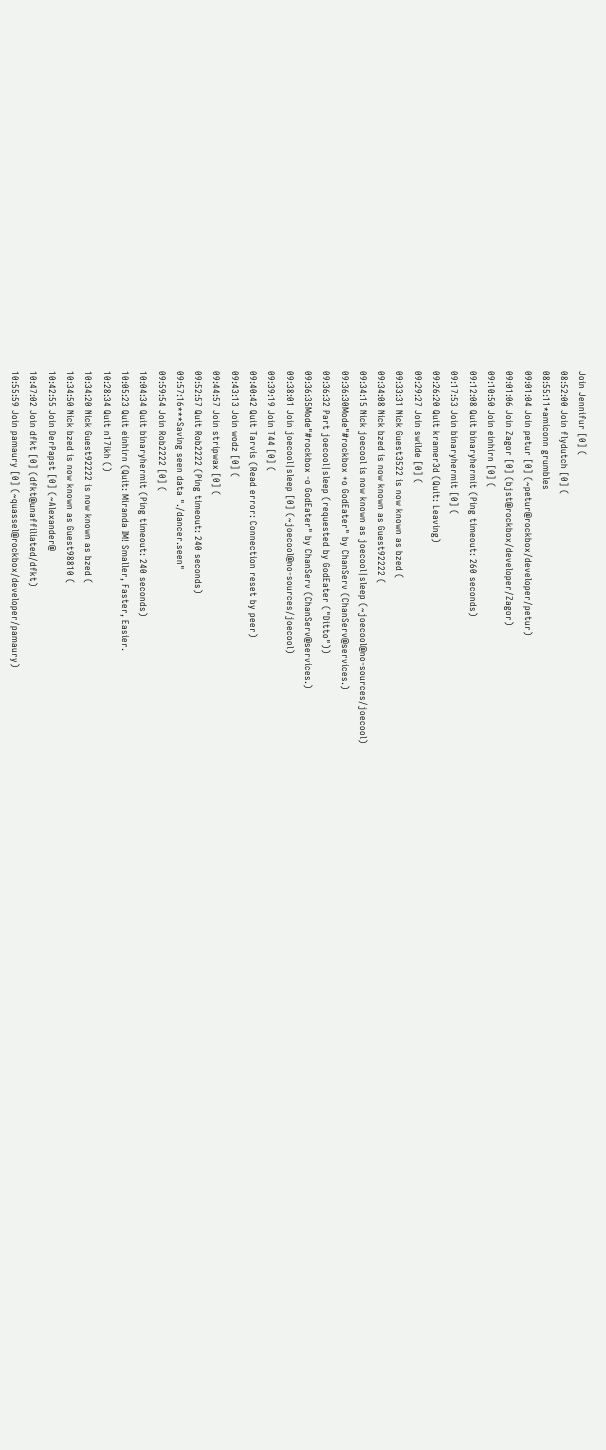Join Jennifur [0] (
08:52:00 Join flydutch [0] (
08:55:11*amiconn grumbles
09:01:04 Join petur [0] (~petur@rockbox/developer/petur)
09:01:06 Join Zagor [0] (bjst@rockbox/developer/Zagor)
09:10:50 Join einhirn [0] (
09:12:08 Quit binaryhermit (Ping timeout: 260 seconds)
09:17:53 Join binaryhermit [0] (
09:26:20 Quit kramer3d (Quit: Leaving)
09:29:27 Join swilde [0] (
09:33:31 Nick Guest3522 is now known as bzed (
09:34:08 Nick bzed is now known as Guest92222 (
09:34:15 Nick joecool is now known as joecool|sleep (~joecool@no-sources/joecool)
09:36:30Mode"#rockbox +o GodEater" by ChanServ (ChanServ@services.)
09:36:32 Part joecool|sleep (requested by GodEater ("Ditto"))
09:36:35Mode"#rockbox -o GodEater" by ChanServ (ChanServ@services.)
09:38:01 Join joecool|sleep [0] (~joecool@no-sources/joecool)
09:39:19 Join T44 [0] (
09:40:42 Quit Tarvis (Read error: Connection reset by peer)
09:43:13 Join wodz [0] (
09:44:57 Join stripwax [0] (
09:52:57 Quit Rob2222 (Ping timeout: 240 seconds)
09:57:16***Saving seen data "./dancer.seen"
09:59:54 Join Rob2222 [0] (
10:04:34 Quit binaryhermit (Ping timeout: 240 seconds)
10:05:23 Quit einhirn (Quit: Miranda IM! Smaller, Faster, Easier.
10:28:34 Quit n17ikh ()
10:34:20 Nick Guest92222 is now known as bzed (
10:34:50 Nick bzed is now known as Guest98810 (
10:42:55 Join DerPapst [0] (~Alexander@
10:47:02 Join dfkt [0] (dfkt@unaffiliated/dfkt)
10:55:59 Join pamaury [0] (~quassel@rockbox/developer/pamaury)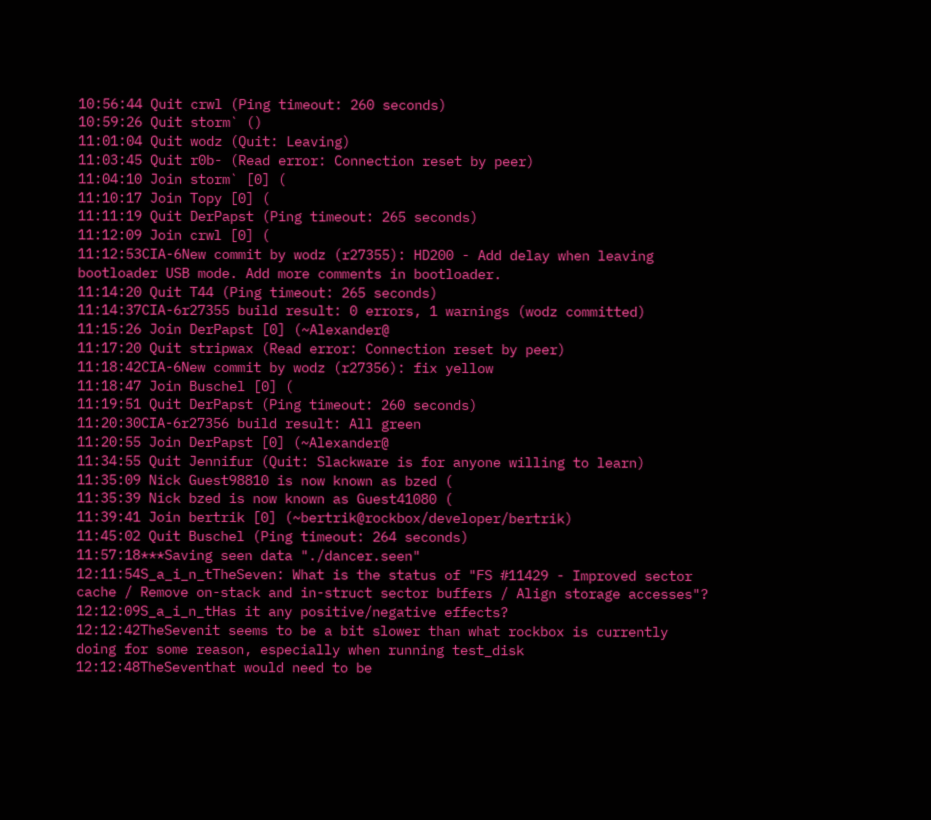10:56:44 Quit crwl (Ping timeout: 260 seconds)
10:59:26 Quit storm` ()
11:01:04 Quit wodz (Quit: Leaving)
11:03:45 Quit r0b- (Read error: Connection reset by peer)
11:04:10 Join storm` [0] (
11:10:17 Join Topy [0] (
11:11:19 Quit DerPapst (Ping timeout: 265 seconds)
11:12:09 Join crwl [0] (
11:12:53CIA-6New commit by wodz (r27355): HD200 - Add delay when leaving bootloader USB mode. Add more comments in bootloader.
11:14:20 Quit T44 (Ping timeout: 265 seconds)
11:14:37CIA-6r27355 build result: 0 errors, 1 warnings (wodz committed)
11:15:26 Join DerPapst [0] (~Alexander@
11:17:20 Quit stripwax (Read error: Connection reset by peer)
11:18:42CIA-6New commit by wodz (r27356): fix yellow
11:18:47 Join Buschel [0] (
11:19:51 Quit DerPapst (Ping timeout: 260 seconds)
11:20:30CIA-6r27356 build result: All green
11:20:55 Join DerPapst [0] (~Alexander@
11:34:55 Quit Jennifur (Quit: Slackware is for anyone willing to learn)
11:35:09 Nick Guest98810 is now known as bzed (
11:35:39 Nick bzed is now known as Guest41080 (
11:39:41 Join bertrik [0] (~bertrik@rockbox/developer/bertrik)
11:45:02 Quit Buschel (Ping timeout: 264 seconds)
11:57:18***Saving seen data "./dancer.seen"
12:11:54S_a_i_n_tTheSeven: What is the status of "FS #11429 - Improved sector cache / Remove on-stack and in-struct sector buffers / Align storage accesses"?
12:12:09S_a_i_n_tHas it any positive/negative effects?
12:12:42TheSevenit seems to be a bit slower than what rockbox is currently doing for some reason, especially when running test_disk
12:12:48TheSeventhat would need to be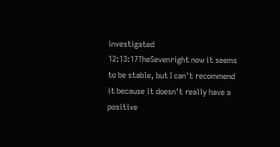investigated
12:13:17TheSevenright now it seems to be stable, but I can't recommend it because it doesn't really have a positive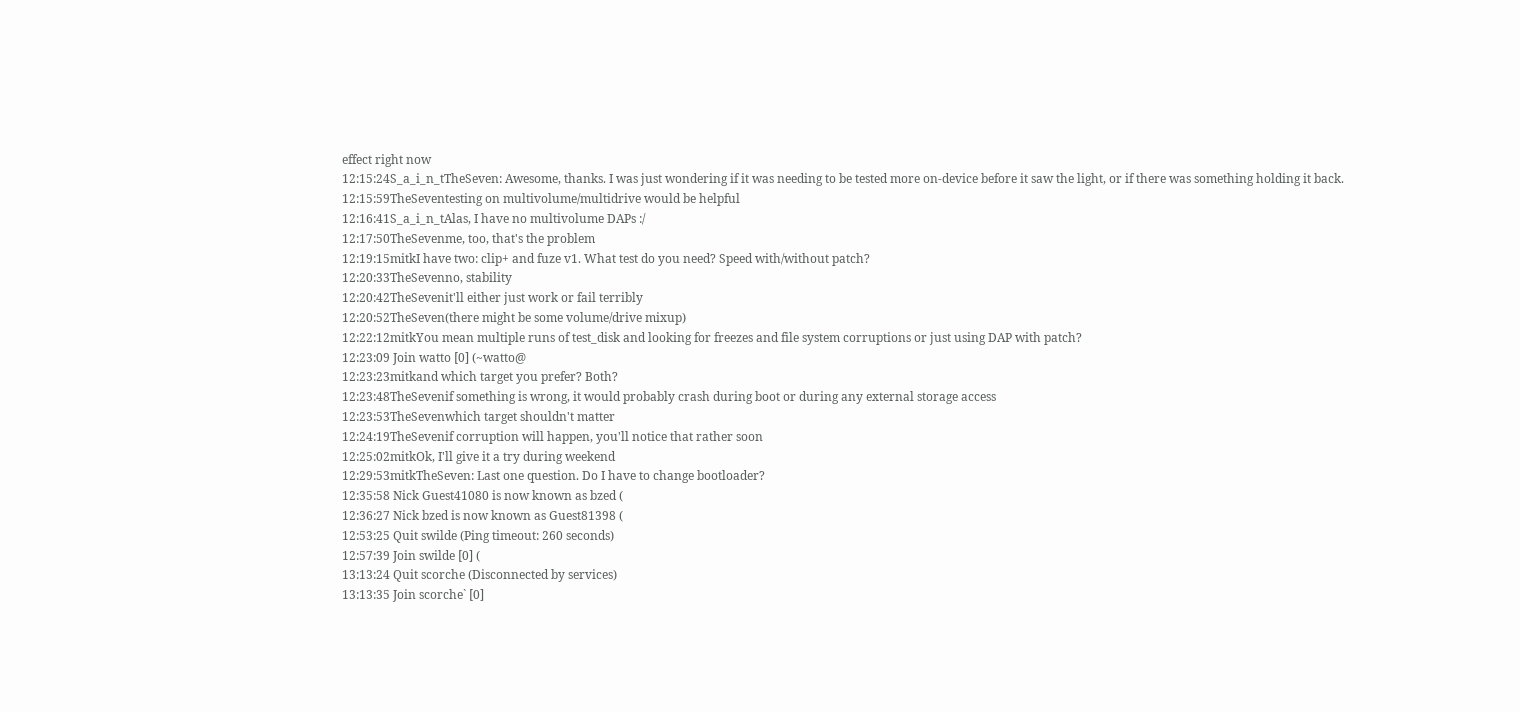effect right now
12:15:24S_a_i_n_tTheSeven: Awesome, thanks. I was just wondering if it was needing to be tested more on-device before it saw the light, or if there was something holding it back.
12:15:59TheSeventesting on multivolume/multidrive would be helpful
12:16:41S_a_i_n_tAlas, I have no multivolume DAPs :/
12:17:50TheSevenme, too, that's the problem
12:19:15mitkI have two: clip+ and fuze v1. What test do you need? Speed with/without patch?
12:20:33TheSevenno, stability
12:20:42TheSevenit'll either just work or fail terribly
12:20:52TheSeven(there might be some volume/drive mixup)
12:22:12mitkYou mean multiple runs of test_disk and looking for freezes and file system corruptions or just using DAP with patch?
12:23:09 Join watto [0] (~watto@
12:23:23mitkand which target you prefer? Both?
12:23:48TheSevenif something is wrong, it would probably crash during boot or during any external storage access
12:23:53TheSevenwhich target shouldn't matter
12:24:19TheSevenif corruption will happen, you'll notice that rather soon
12:25:02mitkOk, I'll give it a try during weekend
12:29:53mitkTheSeven: Last one question. Do I have to change bootloader?
12:35:58 Nick Guest41080 is now known as bzed (
12:36:27 Nick bzed is now known as Guest81398 (
12:53:25 Quit swilde (Ping timeout: 260 seconds)
12:57:39 Join swilde [0] (
13:13:24 Quit scorche (Disconnected by services)
13:13:35 Join scorche` [0]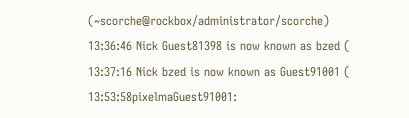(~scorche@rockbox/administrator/scorche)
13:36:46 Nick Guest81398 is now known as bzed (
13:37:16 Nick bzed is now known as Guest91001 (
13:53:58pixelmaGuest91001: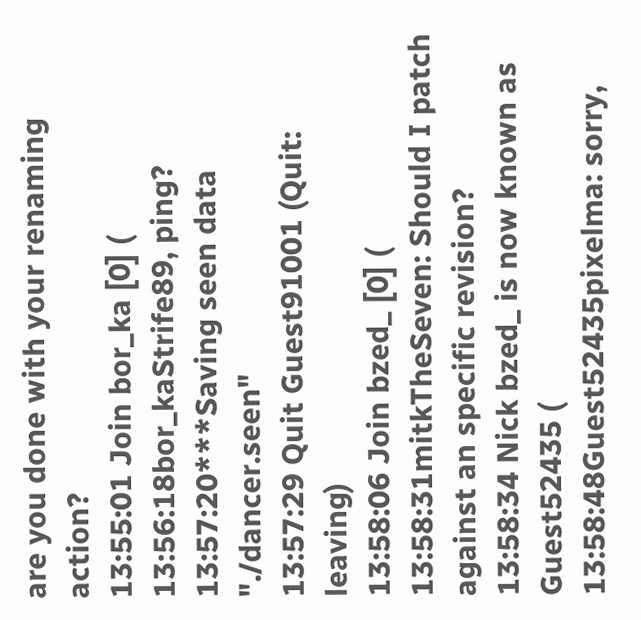are you done with your renaming action?
13:55:01 Join bor_ka [0] (
13:56:18bor_kaStrife89, ping?
13:57:20***Saving seen data "./dancer.seen"
13:57:29 Quit Guest91001 (Quit: leaving)
13:58:06 Join bzed_ [0] (
13:58:31mitkTheSeven: Should I patch against an specific revision?
13:58:34 Nick bzed_ is now known as Guest52435 (
13:58:48Guest52435pixelma: sorry,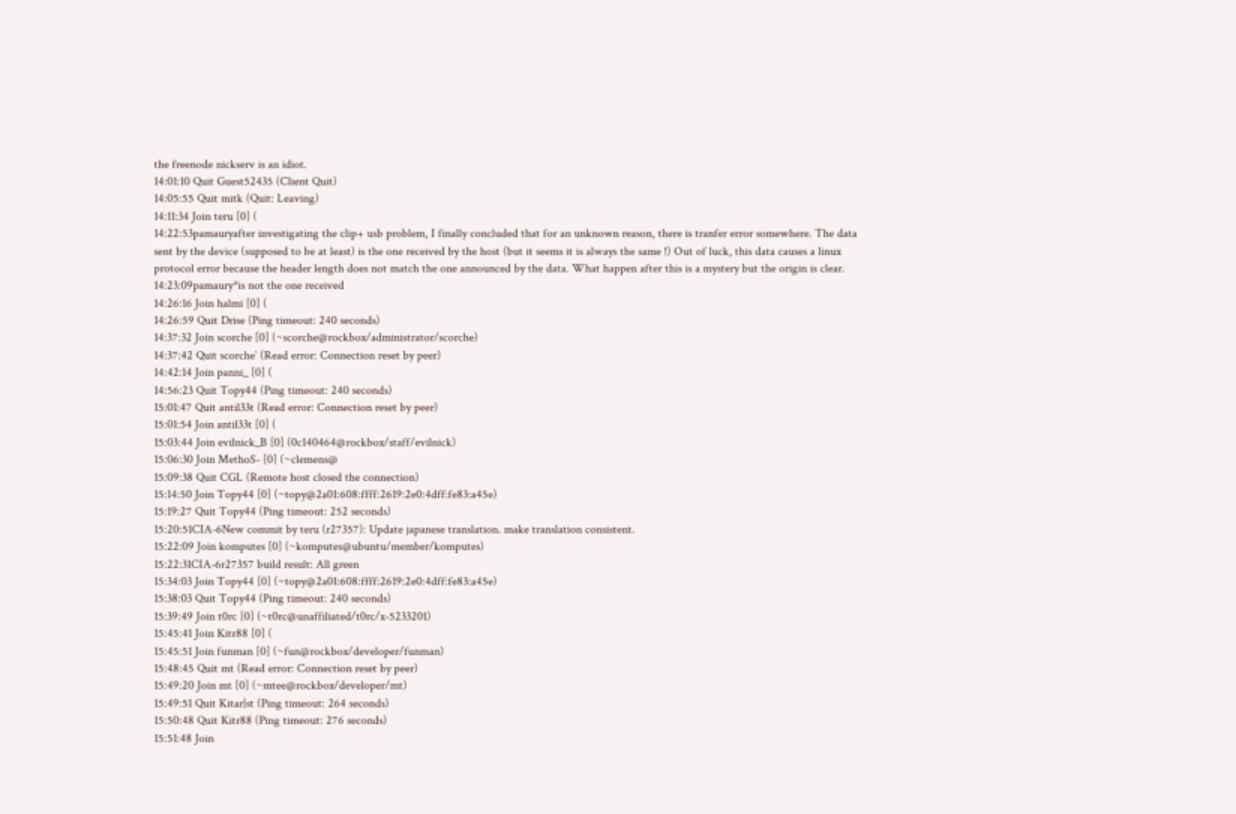the freenode nickserv is an idiot.
14:01:10 Quit Guest52435 (Client Quit)
14:05:55 Quit mitk (Quit: Leaving)
14:11:34 Join teru [0] (
14:22:53pamauryafter investigating the clip+ usb problem, I finally concluded that for an unknown reason, there is tranfer error somewhere. The data sent by the device (supposed to be at least) is the one received by the host (but it seems it is always the same !) Out of luck, this data causes a linux protocol error because the header length does not match the one announced by the data. What happen after this is a mystery but the origin is clear.
14:23:09pamaury*is not the one received
14:26:16 Join halmi [0] (
14:26:59 Quit Drise (Ping timeout: 240 seconds)
14:37:32 Join scorche [0] (~scorche@rockbox/administrator/scorche)
14:37:42 Quit scorche` (Read error: Connection reset by peer)
14:42:14 Join panni_ [0] (
14:56:23 Quit Topy44 (Ping timeout: 240 seconds)
15:01:47 Quit antil33t (Read error: Connection reset by peer)
15:01:54 Join antil33t [0] (
15:03:44 Join evilnick_B [0] (0c140464@rockbox/staff/evilnick)
15:06:30 Join MethoS- [0] (~clemens@
15:09:38 Quit CGL (Remote host closed the connection)
15:14:50 Join Topy44 [0] (~topy@2a01:608:ffff:2619:2e0:4dff:fe83:a45e)
15:19:27 Quit Topy44 (Ping timeout: 252 seconds)
15:20:51CIA-6New commit by teru (r27357): Update japanese translation. make translation consistent.
15:22:09 Join komputes [0] (~komputes@ubuntu/member/komputes)
15:22:31CIA-6r27357 build result: All green
15:34:03 Join Topy44 [0] (~topy@2a01:608:ffff:2619:2e0:4dff:fe83:a45e)
15:38:03 Quit Topy44 (Ping timeout: 240 seconds)
15:39:49 Join t0rc [0] (~t0rc@unaffiliated/t0rc/x-5233201)
15:45:41 Join Kitr88 [0] (
15:45:51 Join funman [0] (~fun@rockbox/developer/funman)
15:48:45 Quit mt (Read error: Connection reset by peer)
15:49:20 Join mt [0] (~mtee@rockbox/developer/mt)
15:49:51 Quit Kitar|st (Ping timeout: 264 seconds)
15:50:48 Quit Kitr88 (Ping timeout: 276 seconds)
15:51:48 Join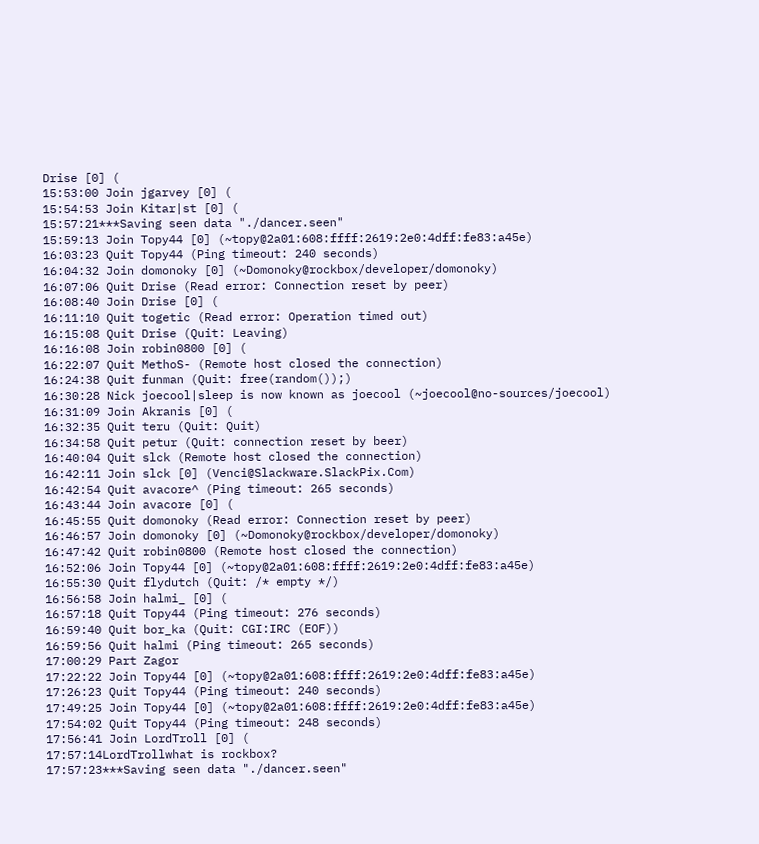Drise [0] (
15:53:00 Join jgarvey [0] (
15:54:53 Join Kitar|st [0] (
15:57:21***Saving seen data "./dancer.seen"
15:59:13 Join Topy44 [0] (~topy@2a01:608:ffff:2619:2e0:4dff:fe83:a45e)
16:03:23 Quit Topy44 (Ping timeout: 240 seconds)
16:04:32 Join domonoky [0] (~Domonoky@rockbox/developer/domonoky)
16:07:06 Quit Drise (Read error: Connection reset by peer)
16:08:40 Join Drise [0] (
16:11:10 Quit togetic (Read error: Operation timed out)
16:15:08 Quit Drise (Quit: Leaving)
16:16:08 Join robin0800 [0] (
16:22:07 Quit MethoS- (Remote host closed the connection)
16:24:38 Quit funman (Quit: free(random());)
16:30:28 Nick joecool|sleep is now known as joecool (~joecool@no-sources/joecool)
16:31:09 Join Akranis [0] (
16:32:35 Quit teru (Quit: Quit)
16:34:58 Quit petur (Quit: connection reset by beer)
16:40:04 Quit slck (Remote host closed the connection)
16:42:11 Join slck [0] (Venci@Slackware.SlackPix.Com)
16:42:54 Quit avacore^ (Ping timeout: 265 seconds)
16:43:44 Join avacore [0] (
16:45:55 Quit domonoky (Read error: Connection reset by peer)
16:46:57 Join domonoky [0] (~Domonoky@rockbox/developer/domonoky)
16:47:42 Quit robin0800 (Remote host closed the connection)
16:52:06 Join Topy44 [0] (~topy@2a01:608:ffff:2619:2e0:4dff:fe83:a45e)
16:55:30 Quit flydutch (Quit: /* empty */)
16:56:58 Join halmi_ [0] (
16:57:18 Quit Topy44 (Ping timeout: 276 seconds)
16:59:40 Quit bor_ka (Quit: CGI:IRC (EOF))
16:59:56 Quit halmi (Ping timeout: 265 seconds)
17:00:29 Part Zagor
17:22:22 Join Topy44 [0] (~topy@2a01:608:ffff:2619:2e0:4dff:fe83:a45e)
17:26:23 Quit Topy44 (Ping timeout: 240 seconds)
17:49:25 Join Topy44 [0] (~topy@2a01:608:ffff:2619:2e0:4dff:fe83:a45e)
17:54:02 Quit Topy44 (Ping timeout: 248 seconds)
17:56:41 Join LordTroll [0] (
17:57:14LordTrollwhat is rockbox?
17:57:23***Saving seen data "./dancer.seen"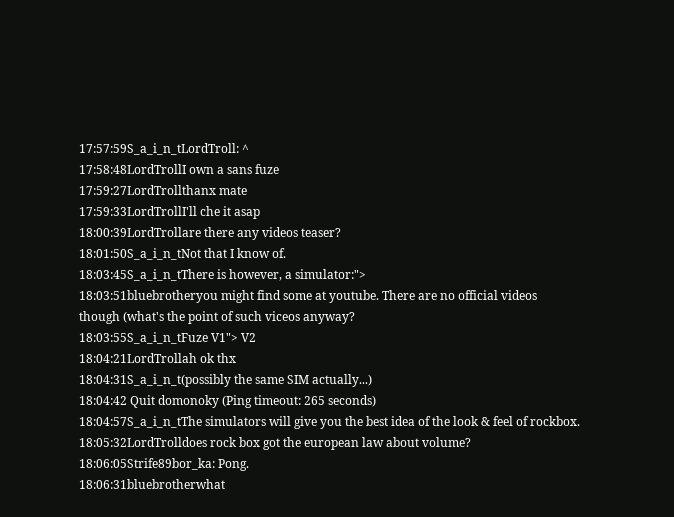17:57:59S_a_i_n_tLordTroll: ^
17:58:48LordTrollI own a sans fuze
17:59:27LordTrollthanx mate
17:59:33LordTrollI'll che it asap
18:00:39LordTrollare there any videos teaser?
18:01:50S_a_i_n_tNot that I know of.
18:03:45S_a_i_n_tThere is however, a simulator:">
18:03:51bluebrotheryou might find some at youtube. There are no official videos though (what's the point of such viceos anyway?
18:03:55S_a_i_n_tFuze V1"> V2
18:04:21LordTrollah ok thx
18:04:31S_a_i_n_t(possibly the same SIM actually...)
18:04:42 Quit domonoky (Ping timeout: 265 seconds)
18:04:57S_a_i_n_tThe simulators will give you the best idea of the look & feel of rockbox.
18:05:32LordTrolldoes rock box got the european law about volume?
18:06:05Strife89bor_ka: Pong.
18:06:31bluebrotherwhat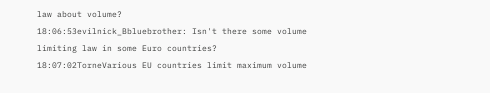law about volume?
18:06:53evilnick_Bbluebrother: Isn't there some volume limiting law in some Euro countries?
18:07:02TorneVarious EU countries limit maximum volume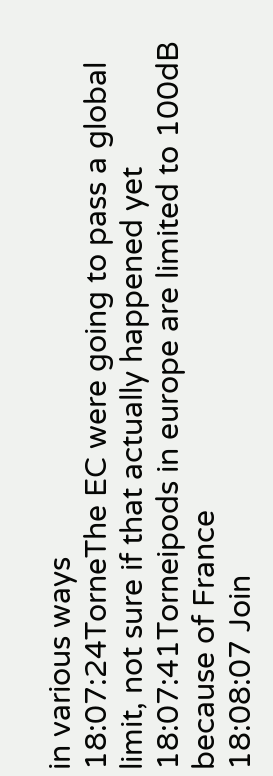in various ways
18:07:24TorneThe EC were going to pass a global limit, not sure if that actually happened yet
18:07:41Torneipods in europe are limited to 100dB because of France
18:08:07 Join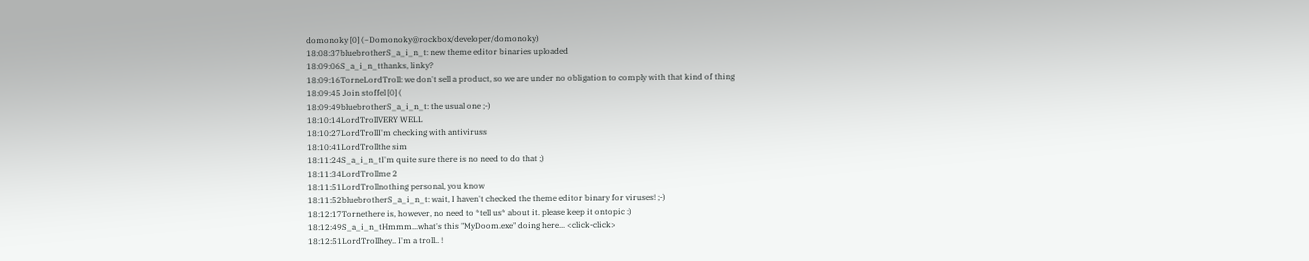domonoky [0] (~Domonoky@rockbox/developer/domonoky)
18:08:37bluebrotherS_a_i_n_t: new theme editor binaries uploaded
18:09:06S_a_i_n_tthanks, linky?
18:09:16TorneLordTroll: we don't sell a product, so we are under no obligation to comply with that kind of thing
18:09:45 Join stoffel [0] (
18:09:49bluebrotherS_a_i_n_t: the usual one ;-)
18:10:14LordTrollVERY WELL
18:10:27LordTrollI'm checking with antiviruss
18:10:41LordTrollthe sim
18:11:24S_a_i_n_tI'm quite sure there is no need to do that ;)
18:11:34LordTrollme 2
18:11:51LordTrollnothing personal, you know
18:11:52bluebrotherS_a_i_n_t: wait, I haven't checked the theme editor binary for viruses! ;-)
18:12:17Tornethere is, however, no need to *tell us* about it. please keep it ontopic :)
18:12:49S_a_i_n_tHmmm...what's this "MyDoom.exe" doing here... <click-click>
18:12:51LordTrollhey.. I'm a troll.. !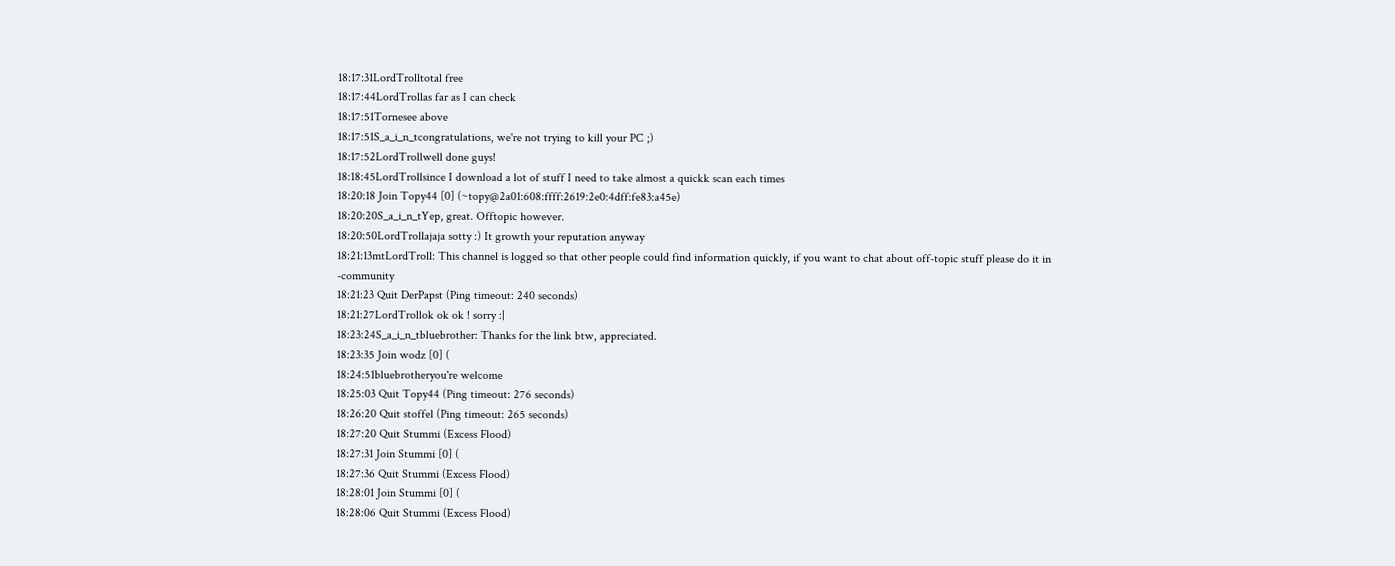18:17:31LordTrolltotal free
18:17:44LordTrollas far as I can check
18:17:51Tornesee above
18:17:51S_a_i_n_tcongratulations, we're not trying to kill your PC ;)
18:17:52LordTrollwell done guys!
18:18:45LordTrollsince I download a lot of stuff I need to take almost a quickk scan each times
18:20:18 Join Topy44 [0] (~topy@2a01:608:ffff:2619:2e0:4dff:fe83:a45e)
18:20:20S_a_i_n_tYep, great. Offtopic however.
18:20:50LordTrollajaja sotty :) It growth your reputation anyway
18:21:13mtLordTroll: This channel is logged so that other people could find information quickly, if you want to chat about off-topic stuff please do it in -community
18:21:23 Quit DerPapst (Ping timeout: 240 seconds)
18:21:27LordTrollok ok ok ! sorry :|
18:23:24S_a_i_n_tbluebrother: Thanks for the link btw, appreciated.
18:23:35 Join wodz [0] (
18:24:51bluebrotheryou're welcome
18:25:03 Quit Topy44 (Ping timeout: 276 seconds)
18:26:20 Quit stoffel (Ping timeout: 265 seconds)
18:27:20 Quit Stummi (Excess Flood)
18:27:31 Join Stummi [0] (
18:27:36 Quit Stummi (Excess Flood)
18:28:01 Join Stummi [0] (
18:28:06 Quit Stummi (Excess Flood)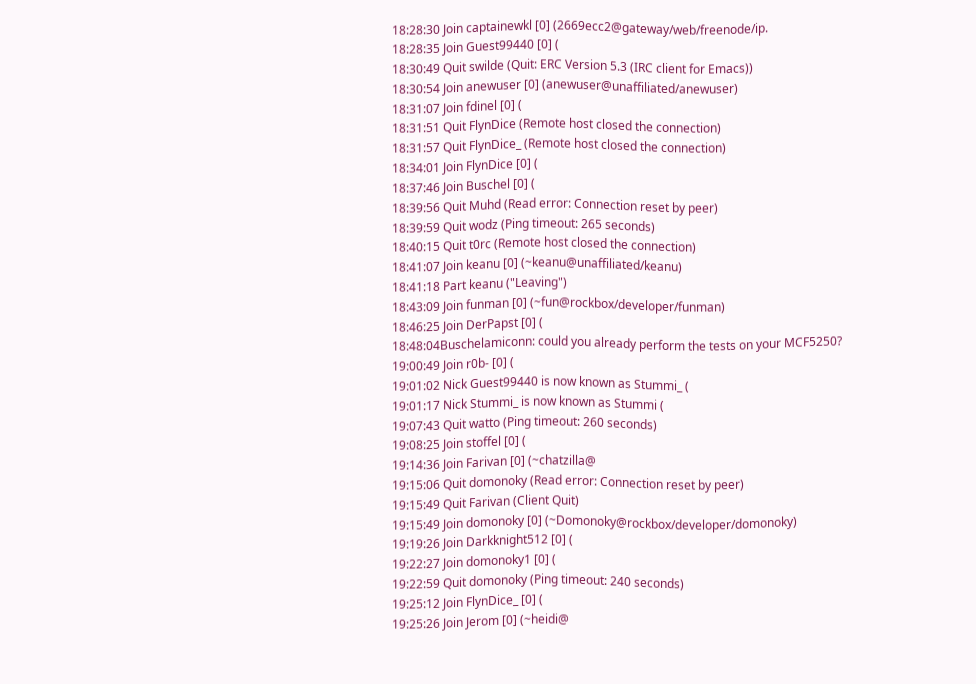18:28:30 Join captainewkl [0] (2669ecc2@gateway/web/freenode/ip.
18:28:35 Join Guest99440 [0] (
18:30:49 Quit swilde (Quit: ERC Version 5.3 (IRC client for Emacs))
18:30:54 Join anewuser [0] (anewuser@unaffiliated/anewuser)
18:31:07 Join fdinel [0] (
18:31:51 Quit FlynDice (Remote host closed the connection)
18:31:57 Quit FlynDice_ (Remote host closed the connection)
18:34:01 Join FlynDice [0] (
18:37:46 Join Buschel [0] (
18:39:56 Quit Muhd (Read error: Connection reset by peer)
18:39:59 Quit wodz (Ping timeout: 265 seconds)
18:40:15 Quit t0rc (Remote host closed the connection)
18:41:07 Join keanu [0] (~keanu@unaffiliated/keanu)
18:41:18 Part keanu ("Leaving")
18:43:09 Join funman [0] (~fun@rockbox/developer/funman)
18:46:25 Join DerPapst [0] (
18:48:04Buschelamiconn: could you already perform the tests on your MCF5250?
19:00:49 Join r0b- [0] (
19:01:02 Nick Guest99440 is now known as Stummi_ (
19:01:17 Nick Stummi_ is now known as Stummi (
19:07:43 Quit watto (Ping timeout: 260 seconds)
19:08:25 Join stoffel [0] (
19:14:36 Join Farivan [0] (~chatzilla@
19:15:06 Quit domonoky (Read error: Connection reset by peer)
19:15:49 Quit Farivan (Client Quit)
19:15:49 Join domonoky [0] (~Domonoky@rockbox/developer/domonoky)
19:19:26 Join Darkknight512 [0] (
19:22:27 Join domonoky1 [0] (
19:22:59 Quit domonoky (Ping timeout: 240 seconds)
19:25:12 Join FlynDice_ [0] (
19:25:26 Join Jerom [0] (~heidi@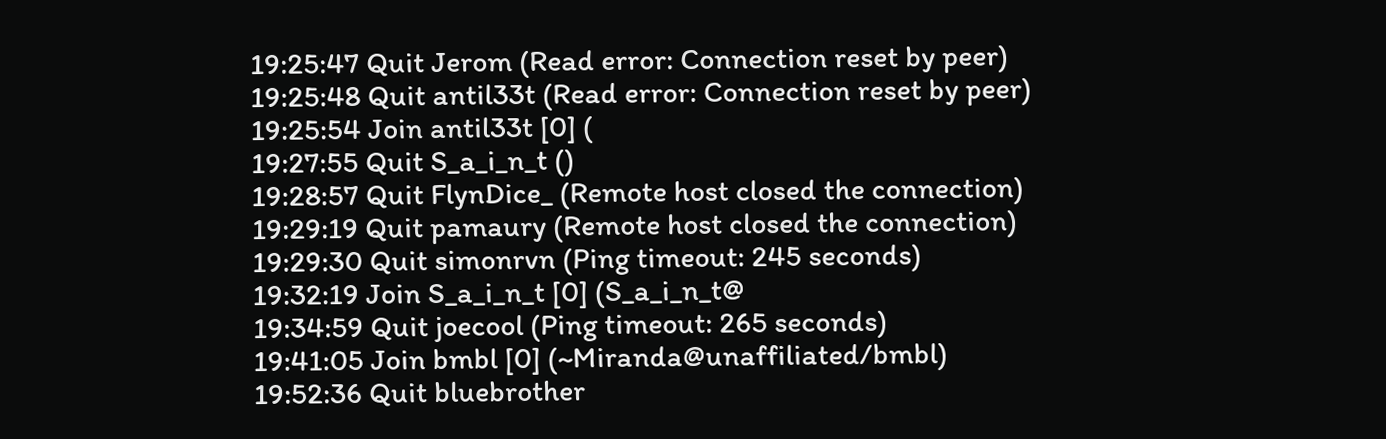19:25:47 Quit Jerom (Read error: Connection reset by peer)
19:25:48 Quit antil33t (Read error: Connection reset by peer)
19:25:54 Join antil33t [0] (
19:27:55 Quit S_a_i_n_t ()
19:28:57 Quit FlynDice_ (Remote host closed the connection)
19:29:19 Quit pamaury (Remote host closed the connection)
19:29:30 Quit simonrvn (Ping timeout: 245 seconds)
19:32:19 Join S_a_i_n_t [0] (S_a_i_n_t@
19:34:59 Quit joecool (Ping timeout: 265 seconds)
19:41:05 Join bmbl [0] (~Miranda@unaffiliated/bmbl)
19:52:36 Quit bluebrother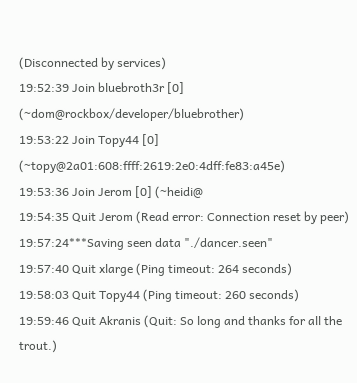(Disconnected by services)
19:52:39 Join bluebroth3r [0] (~dom@rockbox/developer/bluebrother)
19:53:22 Join Topy44 [0] (~topy@2a01:608:ffff:2619:2e0:4dff:fe83:a45e)
19:53:36 Join Jerom [0] (~heidi@
19:54:35 Quit Jerom (Read error: Connection reset by peer)
19:57:24***Saving seen data "./dancer.seen"
19:57:40 Quit xlarge (Ping timeout: 264 seconds)
19:58:03 Quit Topy44 (Ping timeout: 260 seconds)
19:59:46 Quit Akranis (Quit: So long and thanks for all the trout.)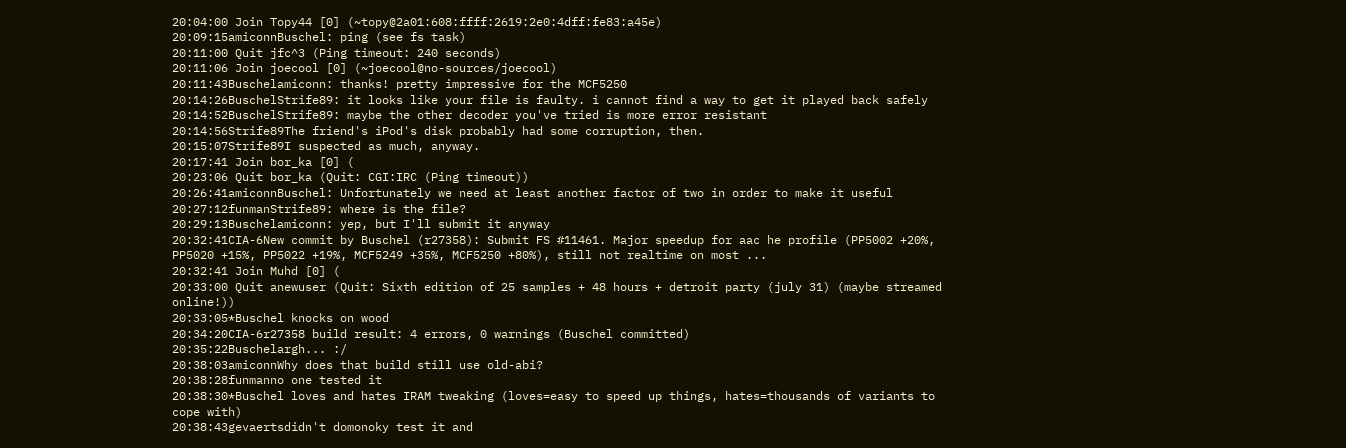20:04:00 Join Topy44 [0] (~topy@2a01:608:ffff:2619:2e0:4dff:fe83:a45e)
20:09:15amiconnBuschel: ping (see fs task)
20:11:00 Quit jfc^3 (Ping timeout: 240 seconds)
20:11:06 Join joecool [0] (~joecool@no-sources/joecool)
20:11:43Buschelamiconn: thanks! pretty impressive for the MCF5250
20:14:26BuschelStrife89: it looks like your file is faulty. i cannot find a way to get it played back safely
20:14:52BuschelStrife89: maybe the other decoder you've tried is more error resistant
20:14:56Strife89The friend's iPod's disk probably had some corruption, then.
20:15:07Strife89I suspected as much, anyway.
20:17:41 Join bor_ka [0] (
20:23:06 Quit bor_ka (Quit: CGI:IRC (Ping timeout))
20:26:41amiconnBuschel: Unfortunately we need at least another factor of two in order to make it useful
20:27:12funmanStrife89: where is the file?
20:29:13Buschelamiconn: yep, but I'll submit it anyway
20:32:41CIA-6New commit by Buschel (r27358): Submit FS #11461. Major speedup for aac he profile (PP5002 +20%, PP5020 +15%, PP5022 +19%, MCF5249 +35%, MCF5250 +80%), still not realtime on most ...
20:32:41 Join Muhd [0] (
20:33:00 Quit anewuser (Quit: Sixth edition of 25 samples + 48 hours + detroit party (july 31) (maybe streamed online!))
20:33:05*Buschel knocks on wood
20:34:20CIA-6r27358 build result: 4 errors, 0 warnings (Buschel committed)
20:35:22Buschelargh... :/
20:38:03amiconnWhy does that build still use old-abi?
20:38:28funmanno one tested it
20:38:30*Buschel loves and hates IRAM tweaking (loves=easy to speed up things, hates=thousands of variants to cope with)
20:38:43gevaertsdidn't domonoky test it and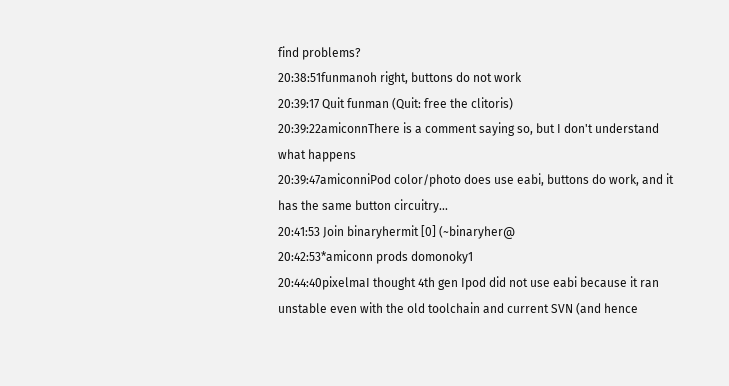find problems?
20:38:51funmanoh right, buttons do not work
20:39:17 Quit funman (Quit: free the clitoris)
20:39:22amiconnThere is a comment saying so, but I don't understand what happens
20:39:47amiconniPod color/photo does use eabi, buttons do work, and it has the same button circuitry...
20:41:53 Join binaryhermit [0] (~binaryher@
20:42:53*amiconn prods domonoky1
20:44:40pixelmaI thought 4th gen Ipod did not use eabi because it ran unstable even with the old toolchain and current SVN (and hence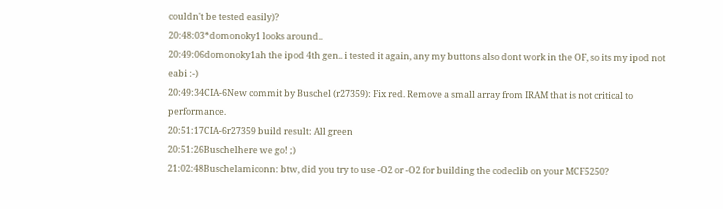couldn't be tested easily)?
20:48:03*domonoky1 looks around..
20:49:06domonoky1ah the ipod 4th gen.. i tested it again, any my buttons also dont work in the OF, so its my ipod not eabi :-)
20:49:34CIA-6New commit by Buschel (r27359): Fix red. Remove a small array from IRAM that is not critical to performance.
20:51:17CIA-6r27359 build result: All green
20:51:26Buschelhere we go! ;)
21:02:48Buschelamiconn: btw, did you try to use -O2 or -O2 for building the codeclib on your MCF5250?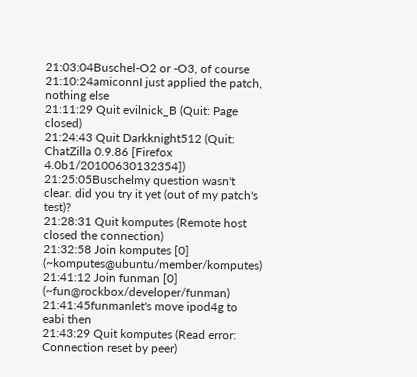21:03:04Buschel-O2 or -O3, of course
21:10:24amiconnI just applied the patch, nothing else
21:11:29 Quit evilnick_B (Quit: Page closed)
21:24:43 Quit Darkknight512 (Quit: ChatZilla 0.9.86 [Firefox 4.0b1/20100630132354])
21:25:05Buschelmy question wasn't clear. did you try it yet (out of my patch's test)?
21:28:31 Quit komputes (Remote host closed the connection)
21:32:58 Join komputes [0] (~komputes@ubuntu/member/komputes)
21:41:12 Join funman [0] (~fun@rockbox/developer/funman)
21:41:45funmanlet's move ipod4g to eabi then
21:43:29 Quit komputes (Read error: Connection reset by peer)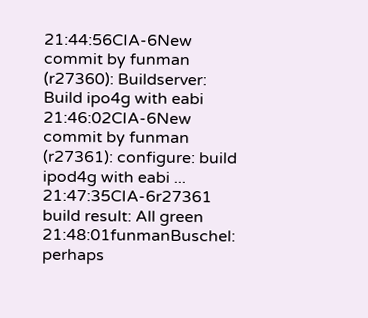21:44:56CIA-6New commit by funman (r27360): Buildserver: Build ipo4g with eabi
21:46:02CIA-6New commit by funman (r27361): configure: build ipod4g with eabi ...
21:47:35CIA-6r27361 build result: All green
21:48:01funmanBuschel: perhaps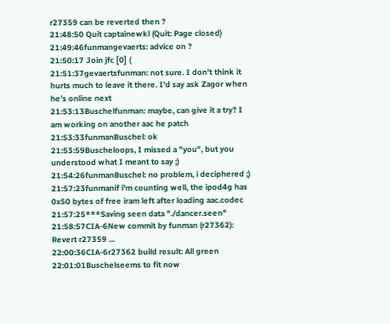r27359 can be reverted then ?
21:48:50 Quit captainewkl (Quit: Page closed)
21:49:46funmangevaerts: advice on ?
21:50:17 Join jfc [0] (
21:51:37gevaertsfunman: not sure. I don't think it hurts much to leave it there. I'd say ask Zagor when he's online next
21:53:13Buschelfunman: maybe, can give it a try? I am working on another aac he patch
21:53:33funmanBuschel: ok
21:53:59Buscheloops, I missed a "you", but you understood what I meant to say ;)
21:54:26funmanBuschel: no problem, i deciphered ;)
21:57:23funmanif i'm counting well, the ipod4g has 0x50 bytes of free iram left after loading aac.codec
21:57:25***Saving seen data "./dancer.seen"
21:58:57CIA-6New commit by funman (r27362): Revert r27359 ...
22:00:36CIA-6r27362 build result: All green
22:01:01Buschelseems to fit now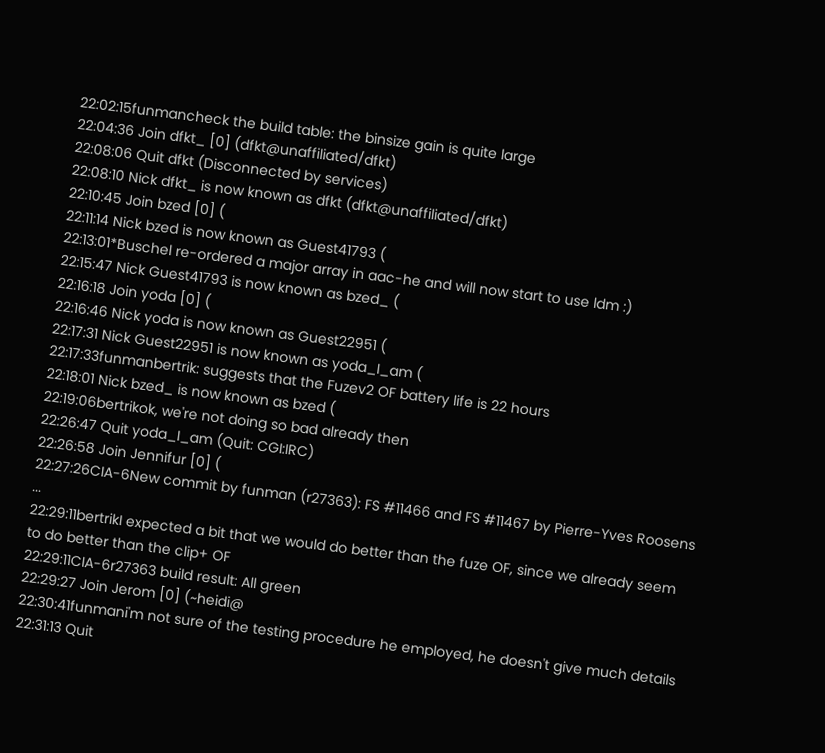22:02:15funmancheck the build table: the binsize gain is quite large
22:04:36 Join dfkt_ [0] (dfkt@unaffiliated/dfkt)
22:08:06 Quit dfkt (Disconnected by services)
22:08:10 Nick dfkt_ is now known as dfkt (dfkt@unaffiliated/dfkt)
22:10:45 Join bzed [0] (
22:11:14 Nick bzed is now known as Guest41793 (
22:13:01*Buschel re-ordered a major array in aac-he and will now start to use ldm :)
22:15:47 Nick Guest41793 is now known as bzed_ (
22:16:18 Join yoda [0] (
22:16:46 Nick yoda is now known as Guest22951 (
22:17:31 Nick Guest22951 is now known as yoda_I_am (
22:17:33funmanbertrik: suggests that the Fuzev2 OF battery life is 22 hours
22:18:01 Nick bzed_ is now known as bzed (
22:19:06bertrikok, we're not doing so bad already then
22:26:47 Quit yoda_I_am (Quit: CGI:IRC)
22:26:58 Join Jennifur [0] (
22:27:26CIA-6New commit by funman (r27363): FS #11466 and FS #11467 by Pierre-Yves Roosens ...
22:29:11bertrikI expected a bit that we would do better than the fuze OF, since we already seem to do better than the clip+ OF
22:29:11CIA-6r27363 build result: All green
22:29:27 Join Jerom [0] (~heidi@
22:30:41funmani'm not sure of the testing procedure he employed, he doesn't give much details
22:31:13 Quit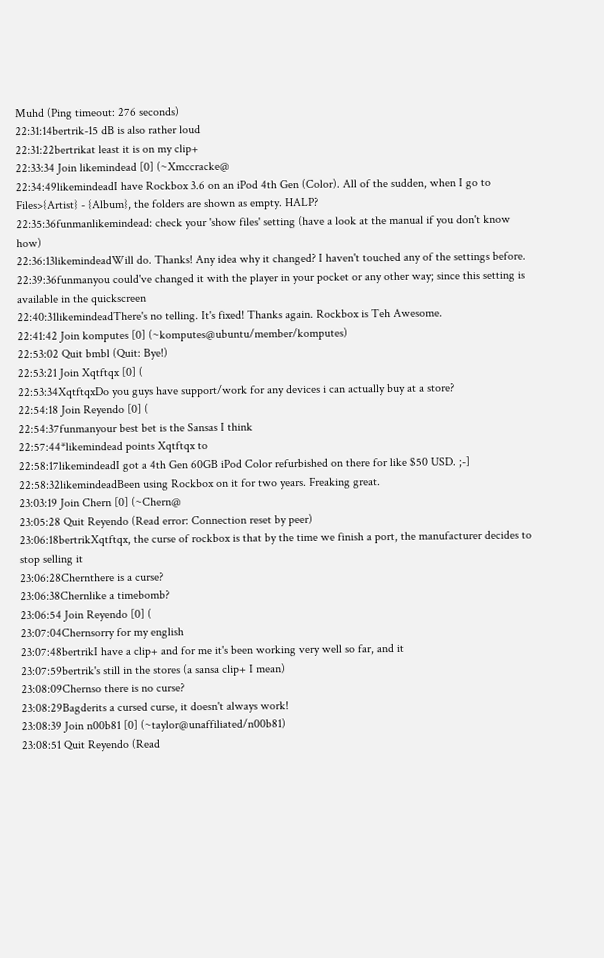Muhd (Ping timeout: 276 seconds)
22:31:14bertrik-15 dB is also rather loud
22:31:22bertrikat least it is on my clip+
22:33:34 Join likemindead [0] (~Xmccracke@
22:34:49likemindeadI have Rockbox 3.6 on an iPod 4th Gen (Color). All of the sudden, when I go to Files>{Artist} - {Album}, the folders are shown as empty. HALP?
22:35:36funmanlikemindead: check your 'show files' setting (have a look at the manual if you don't know how)
22:36:13likemindeadWill do. Thanks! Any idea why it changed? I haven't touched any of the settings before.
22:39:36funmanyou could've changed it with the player in your pocket or any other way; since this setting is available in the quickscreen
22:40:31likemindeadThere's no telling. It's fixed! Thanks again. Rockbox is Teh Awesome.
22:41:42 Join komputes [0] (~komputes@ubuntu/member/komputes)
22:53:02 Quit bmbl (Quit: Bye!)
22:53:21 Join Xqtftqx [0] (
22:53:34XqtftqxDo you guys have support/work for any devices i can actually buy at a store?
22:54:18 Join Reyendo [0] (
22:54:37funmanyour best bet is the Sansas I think
22:57:44*likemindead points Xqtftqx to
22:58:17likemindeadI got a 4th Gen 60GB iPod Color refurbished on there for like $50 USD. ;-]
22:58:32likemindeadBeen using Rockbox on it for two years. Freaking great.
23:03:19 Join Chern [0] (~Chern@
23:05:28 Quit Reyendo (Read error: Connection reset by peer)
23:06:18bertrikXqtftqx, the curse of rockbox is that by the time we finish a port, the manufacturer decides to stop selling it
23:06:28Chernthere is a curse?
23:06:38Chernlike a timebomb?
23:06:54 Join Reyendo [0] (
23:07:04Chernsorry for my english
23:07:48bertrikI have a clip+ and for me it's been working very well so far, and it
23:07:59bertrik's still in the stores (a sansa clip+ I mean)
23:08:09Chernso there is no curse?
23:08:29Bagderits a cursed curse, it doesn't always work!
23:08:39 Join n00b81 [0] (~taylor@unaffiliated/n00b81)
23:08:51 Quit Reyendo (Read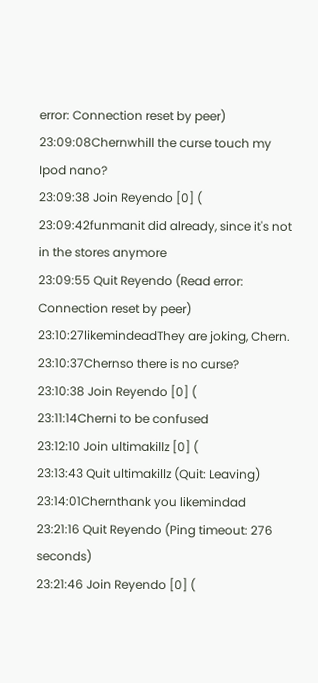error: Connection reset by peer)
23:09:08Chernwhill the curse touch my Ipod nano?
23:09:38 Join Reyendo [0] (
23:09:42funmanit did already, since it's not in the stores anymore
23:09:55 Quit Reyendo (Read error: Connection reset by peer)
23:10:27likemindeadThey are joking, Chern.
23:10:37Chernso there is no curse?
23:10:38 Join Reyendo [0] (
23:11:14Cherni to be confused
23:12:10 Join ultimakillz [0] (
23:13:43 Quit ultimakillz (Quit: Leaving)
23:14:01Chernthank you likemindad
23:21:16 Quit Reyendo (Ping timeout: 276 seconds)
23:21:46 Join Reyendo [0] (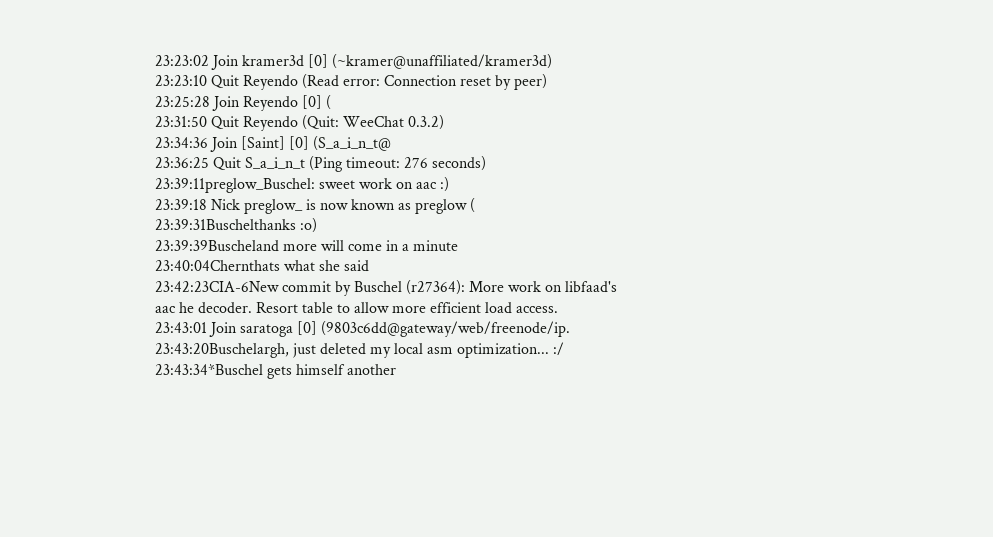23:23:02 Join kramer3d [0] (~kramer@unaffiliated/kramer3d)
23:23:10 Quit Reyendo (Read error: Connection reset by peer)
23:25:28 Join Reyendo [0] (
23:31:50 Quit Reyendo (Quit: WeeChat 0.3.2)
23:34:36 Join [Saint] [0] (S_a_i_n_t@
23:36:25 Quit S_a_i_n_t (Ping timeout: 276 seconds)
23:39:11preglow_Buschel: sweet work on aac :)
23:39:18 Nick preglow_ is now known as preglow (
23:39:31Buschelthanks :o)
23:39:39Buscheland more will come in a minute
23:40:04Chernthats what she said
23:42:23CIA-6New commit by Buschel (r27364): More work on libfaad's aac he decoder. Resort table to allow more efficient load access.
23:43:01 Join saratoga [0] (9803c6dd@gateway/web/freenode/ip.
23:43:20Buschelargh, just deleted my local asm optimization... :/
23:43:34*Buschel gets himself another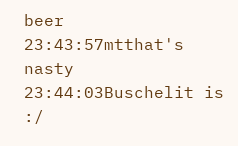beer
23:43:57mtthat's nasty
23:44:03Buschelit is :/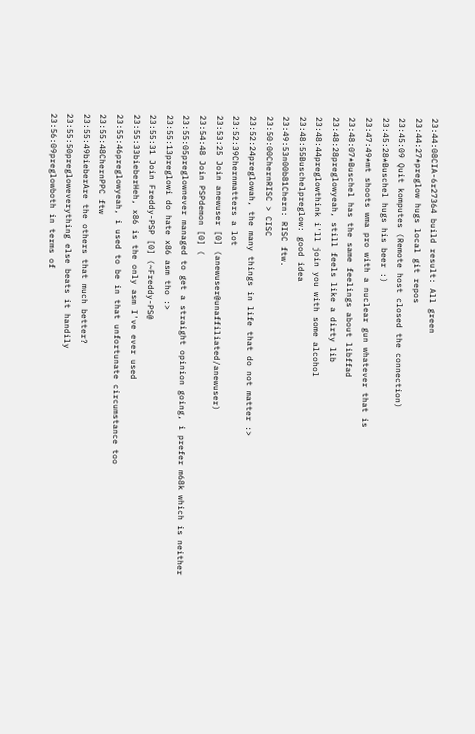23:44:08CIA-6r27364 build result: All green
23:44:27*preglow hugs local git repos
23:45:09 Quit komputes (Remote host closed the connection)
23:45:28*Buschel hugs his beer :)
23:47:49*mt shoots wma pro with a nuclear gun whatever that is
23:48:07*Buschel has the same feelings about libffad
23:48:28preglowyeah, still feels like a dirty lib
23:48:44preglowthink i'll join you with some alcohol
23:48:55Buschelpreglow: good idea
23:49:53n00b81Chern: RISC ftw.
23:50:00ChernRISC > CISC
23:52:24preglowah, the many things in life that do not matter :>
23:52:39Chernmatters a lot
23:53:25 Join anewuser [0] (anewuser@unaffiliated/anewuser)
23:54:48 Join PSPdemon [0] (
23:55:05preglownever managed to get a straight opinion going, i prefer m68k which is neither
23:55:13preglowi do hate x86 asm tho :>
23:55:31 Join Freddy-PSP [0] (~Freddy-PS@
23:55:33bieberHeh, x86 is the only asm I've ever used
23:55:46preglowyeah, i used to be in that unfortunate circumstance too
23:55:48ChernPPC ftw
23:55:49bieberAre the others that much better?
23:55:50pregloweverything else beats it handily
23:56:09preglowboth in terms of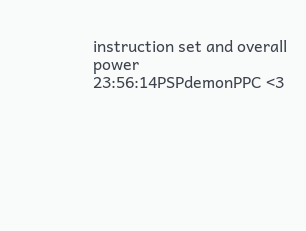instruction set and overall power
23:56:14PSPdemonPPC <3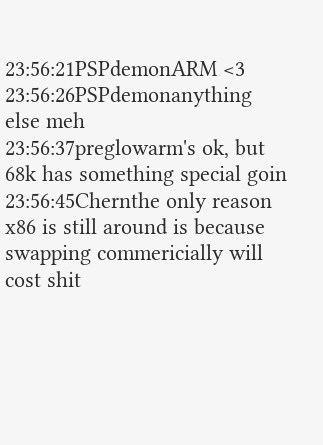23:56:21PSPdemonARM <3
23:56:26PSPdemonanything else meh
23:56:37preglowarm's ok, but 68k has something special goin
23:56:45Chernthe only reason x86 is still around is because swapping commericially will cost shit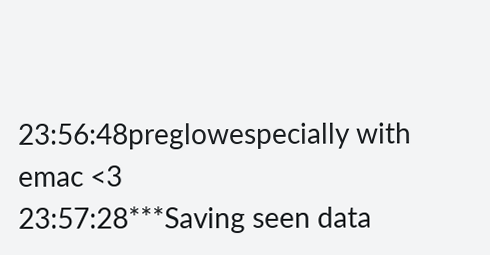23:56:48preglowespecially with emac <3
23:57:28***Saving seen data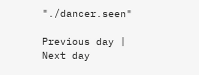"./dancer.seen"

Previous day | Next day